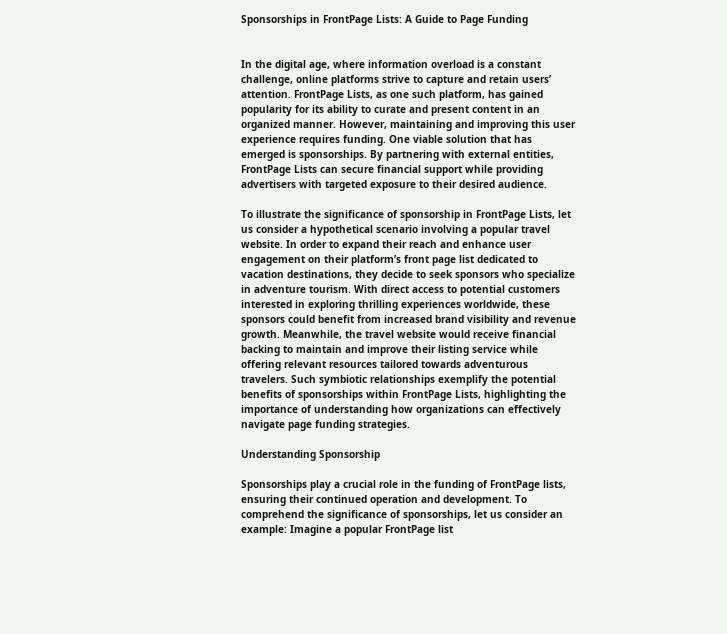Sponsorships in FrontPage Lists: A Guide to Page Funding


In the digital age, where information overload is a constant challenge, online platforms strive to capture and retain users’ attention. FrontPage Lists, as one such platform, has gained popularity for its ability to curate and present content in an organized manner. However, maintaining and improving this user experience requires funding. One viable solution that has emerged is sponsorships. By partnering with external entities, FrontPage Lists can secure financial support while providing advertisers with targeted exposure to their desired audience.

To illustrate the significance of sponsorship in FrontPage Lists, let us consider a hypothetical scenario involving a popular travel website. In order to expand their reach and enhance user engagement on their platform’s front page list dedicated to vacation destinations, they decide to seek sponsors who specialize in adventure tourism. With direct access to potential customers interested in exploring thrilling experiences worldwide, these sponsors could benefit from increased brand visibility and revenue growth. Meanwhile, the travel website would receive financial backing to maintain and improve their listing service while offering relevant resources tailored towards adventurous travelers. Such symbiotic relationships exemplify the potential benefits of sponsorships within FrontPage Lists, highlighting the importance of understanding how organizations can effectively navigate page funding strategies.

Understanding Sponsorship

Sponsorships play a crucial role in the funding of FrontPage lists, ensuring their continued operation and development. To comprehend the significance of sponsorships, let us consider an example: Imagine a popular FrontPage list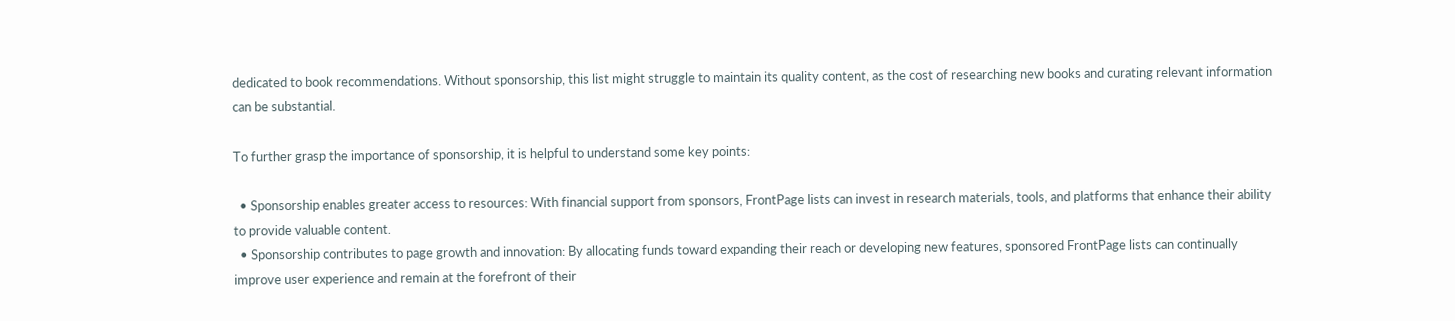dedicated to book recommendations. Without sponsorship, this list might struggle to maintain its quality content, as the cost of researching new books and curating relevant information can be substantial.

To further grasp the importance of sponsorship, it is helpful to understand some key points:

  • Sponsorship enables greater access to resources: With financial support from sponsors, FrontPage lists can invest in research materials, tools, and platforms that enhance their ability to provide valuable content.
  • Sponsorship contributes to page growth and innovation: By allocating funds toward expanding their reach or developing new features, sponsored FrontPage lists can continually improve user experience and remain at the forefront of their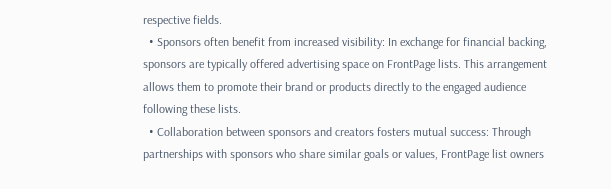respective fields.
  • Sponsors often benefit from increased visibility: In exchange for financial backing, sponsors are typically offered advertising space on FrontPage lists. This arrangement allows them to promote their brand or products directly to the engaged audience following these lists.
  • Collaboration between sponsors and creators fosters mutual success: Through partnerships with sponsors who share similar goals or values, FrontPage list owners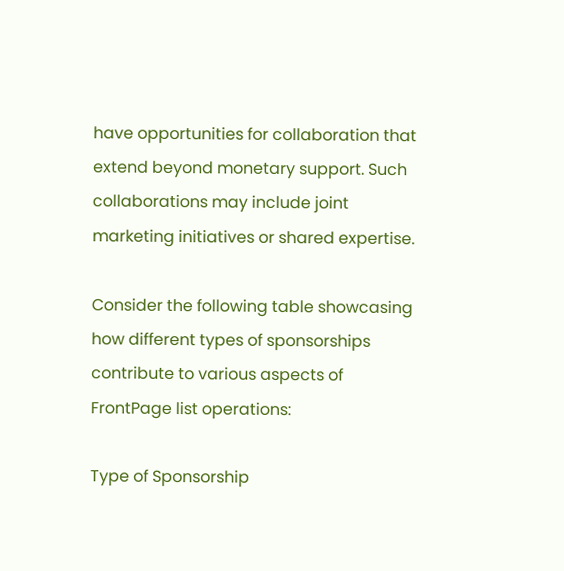have opportunities for collaboration that extend beyond monetary support. Such collaborations may include joint marketing initiatives or shared expertise.

Consider the following table showcasing how different types of sponsorships contribute to various aspects of FrontPage list operations:

Type of Sponsorship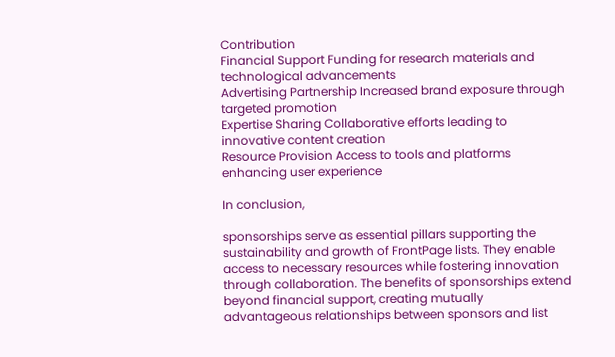Contribution
Financial Support Funding for research materials and technological advancements
Advertising Partnership Increased brand exposure through targeted promotion
Expertise Sharing Collaborative efforts leading to innovative content creation
Resource Provision Access to tools and platforms enhancing user experience

In conclusion,

sponsorships serve as essential pillars supporting the sustainability and growth of FrontPage lists. They enable access to necessary resources while fostering innovation through collaboration. The benefits of sponsorships extend beyond financial support, creating mutually advantageous relationships between sponsors and list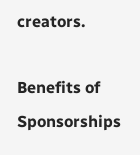creators.

Benefits of Sponsorships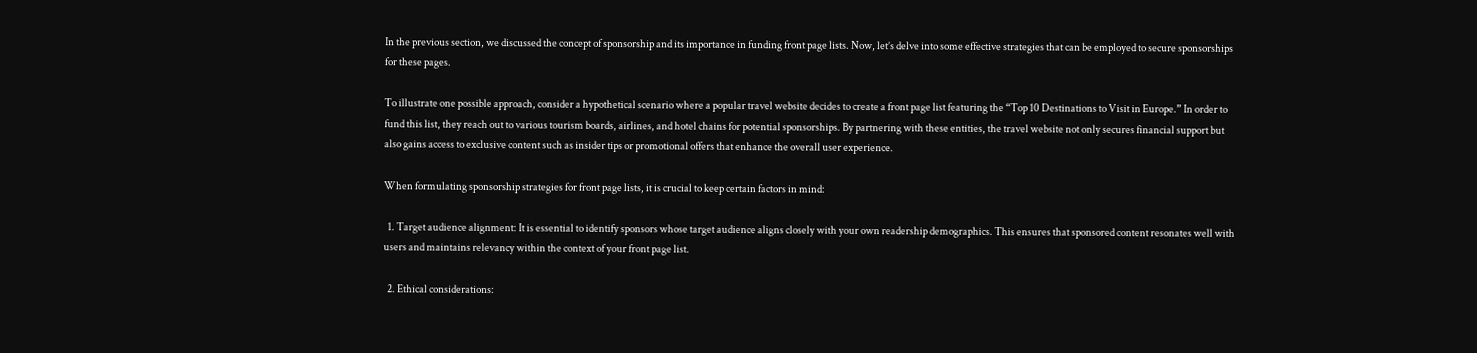In the previous section, we discussed the concept of sponsorship and its importance in funding front page lists. Now, let’s delve into some effective strategies that can be employed to secure sponsorships for these pages.

To illustrate one possible approach, consider a hypothetical scenario where a popular travel website decides to create a front page list featuring the “Top 10 Destinations to Visit in Europe.” In order to fund this list, they reach out to various tourism boards, airlines, and hotel chains for potential sponsorships. By partnering with these entities, the travel website not only secures financial support but also gains access to exclusive content such as insider tips or promotional offers that enhance the overall user experience.

When formulating sponsorship strategies for front page lists, it is crucial to keep certain factors in mind:

  1. Target audience alignment: It is essential to identify sponsors whose target audience aligns closely with your own readership demographics. This ensures that sponsored content resonates well with users and maintains relevancy within the context of your front page list.

  2. Ethical considerations: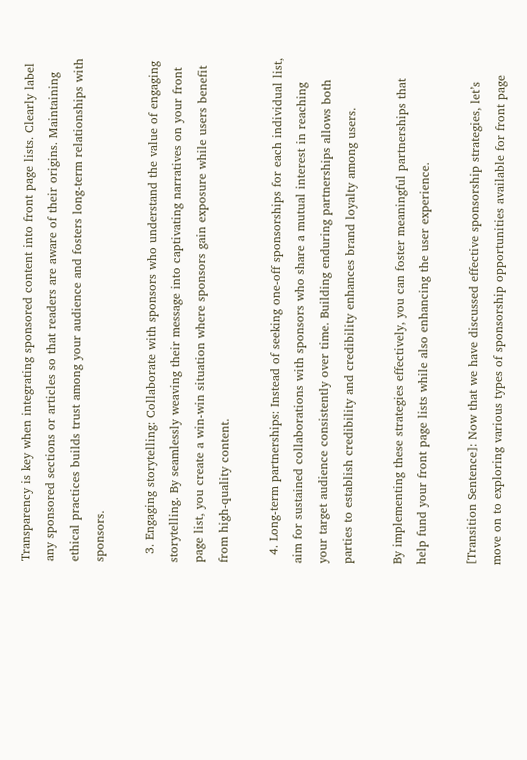Transparency is key when integrating sponsored content into front page lists. Clearly label any sponsored sections or articles so that readers are aware of their origins. Maintaining ethical practices builds trust among your audience and fosters long-term relationships with sponsors.

  3. Engaging storytelling: Collaborate with sponsors who understand the value of engaging storytelling. By seamlessly weaving their message into captivating narratives on your front page list, you create a win-win situation where sponsors gain exposure while users benefit from high-quality content.

  4. Long-term partnerships: Instead of seeking one-off sponsorships for each individual list, aim for sustained collaborations with sponsors who share a mutual interest in reaching your target audience consistently over time. Building enduring partnerships allows both parties to establish credibility and credibility enhances brand loyalty among users.

By implementing these strategies effectively, you can foster meaningful partnerships that help fund your front page lists while also enhancing the user experience.

[Transition Sentence]: Now that we have discussed effective sponsorship strategies, let’s move on to exploring various types of sponsorship opportunities available for front page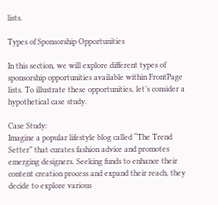lists.

Types of Sponsorship Opportunities

In this section, we will explore different types of sponsorship opportunities available within FrontPage lists. To illustrate these opportunities, let’s consider a hypothetical case study.

Case Study:
Imagine a popular lifestyle blog called “The Trend Setter” that curates fashion advice and promotes emerging designers. Seeking funds to enhance their content creation process and expand their reach, they decide to explore various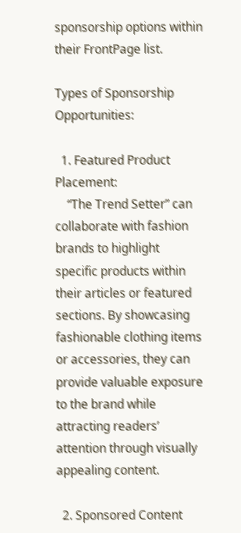sponsorship options within their FrontPage list.

Types of Sponsorship Opportunities:

  1. Featured Product Placement:
    “The Trend Setter” can collaborate with fashion brands to highlight specific products within their articles or featured sections. By showcasing fashionable clothing items or accessories, they can provide valuable exposure to the brand while attracting readers’ attention through visually appealing content.

  2. Sponsored Content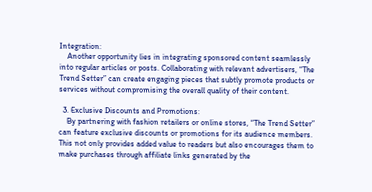Integration:
    Another opportunity lies in integrating sponsored content seamlessly into regular articles or posts. Collaborating with relevant advertisers, “The Trend Setter” can create engaging pieces that subtly promote products or services without compromising the overall quality of their content.

  3. Exclusive Discounts and Promotions:
    By partnering with fashion retailers or online stores, “The Trend Setter” can feature exclusive discounts or promotions for its audience members. This not only provides added value to readers but also encourages them to make purchases through affiliate links generated by the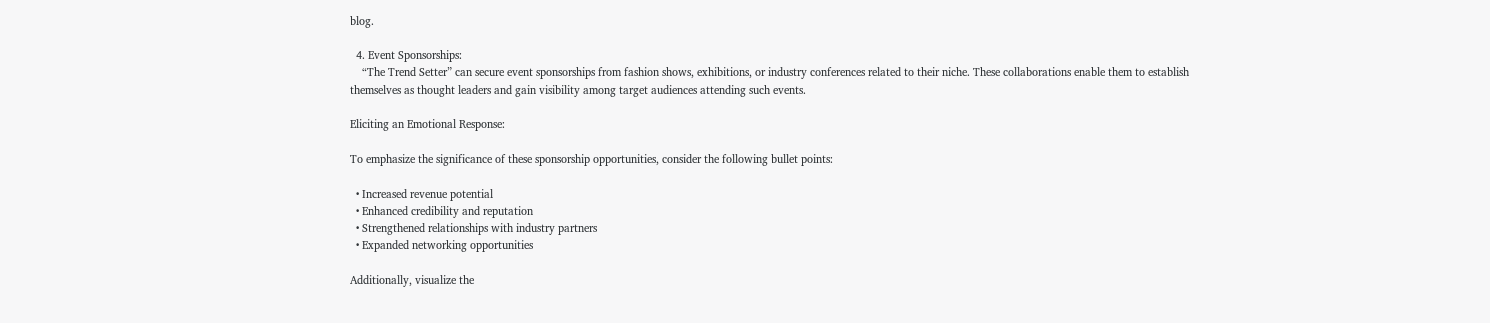blog.

  4. Event Sponsorships:
    “The Trend Setter” can secure event sponsorships from fashion shows, exhibitions, or industry conferences related to their niche. These collaborations enable them to establish themselves as thought leaders and gain visibility among target audiences attending such events.

Eliciting an Emotional Response:

To emphasize the significance of these sponsorship opportunities, consider the following bullet points:

  • Increased revenue potential
  • Enhanced credibility and reputation
  • Strengthened relationships with industry partners
  • Expanded networking opportunities

Additionally, visualize the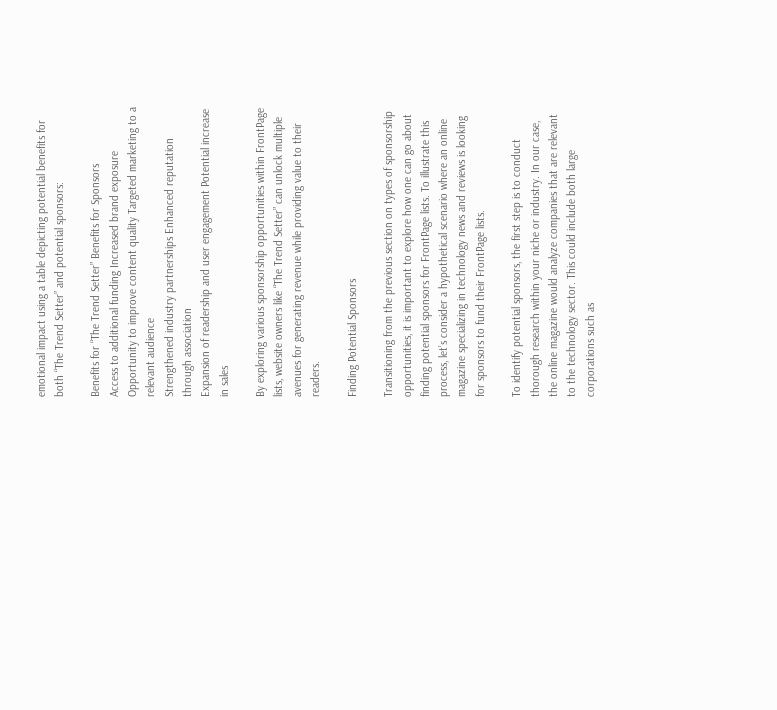emotional impact using a table depicting potential benefits for both “The Trend Setter” and potential sponsors:

Benefits for “The Trend Setter” Benefits for Sponsors
Access to additional funding Increased brand exposure
Opportunity to improve content quality Targeted marketing to a relevant audience
Strengthened industry partnerships Enhanced reputation through association
Expansion of readership and user engagement Potential increase in sales

By exploring various sponsorship opportunities within FrontPage lists, website owners like “The Trend Setter” can unlock multiple avenues for generating revenue while providing value to their readers.

Finding Potential Sponsors

Transitioning from the previous section on types of sponsorship opportunities, it is important to explore how one can go about finding potential sponsors for FrontPage lists. To illustrate this process, let’s consider a hypothetical scenario where an online magazine specializing in technology news and reviews is looking for sponsors to fund their FrontPage lists.

To identify potential sponsors, the first step is to conduct thorough research within your niche or industry. In our case, the online magazine would analyze companies that are relevant to the technology sector. This could include both large corporations such as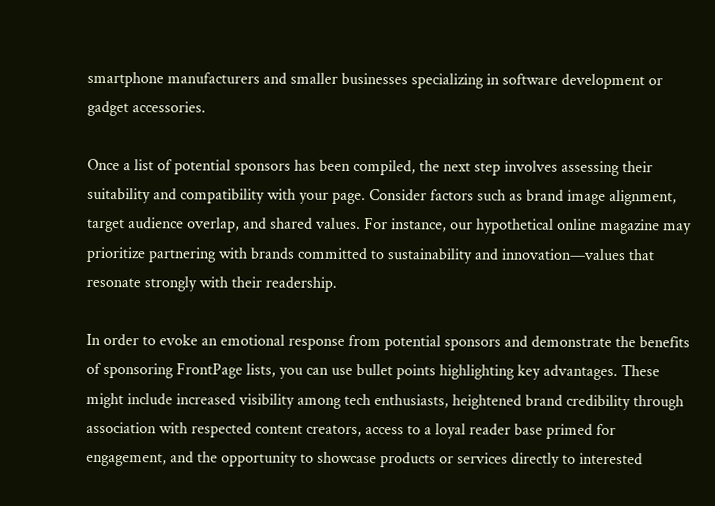smartphone manufacturers and smaller businesses specializing in software development or gadget accessories.

Once a list of potential sponsors has been compiled, the next step involves assessing their suitability and compatibility with your page. Consider factors such as brand image alignment, target audience overlap, and shared values. For instance, our hypothetical online magazine may prioritize partnering with brands committed to sustainability and innovation—values that resonate strongly with their readership.

In order to evoke an emotional response from potential sponsors and demonstrate the benefits of sponsoring FrontPage lists, you can use bullet points highlighting key advantages. These might include increased visibility among tech enthusiasts, heightened brand credibility through association with respected content creators, access to a loyal reader base primed for engagement, and the opportunity to showcase products or services directly to interested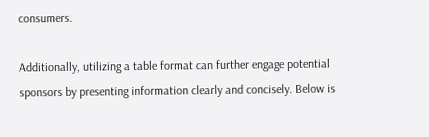consumers.

Additionally, utilizing a table format can further engage potential sponsors by presenting information clearly and concisely. Below is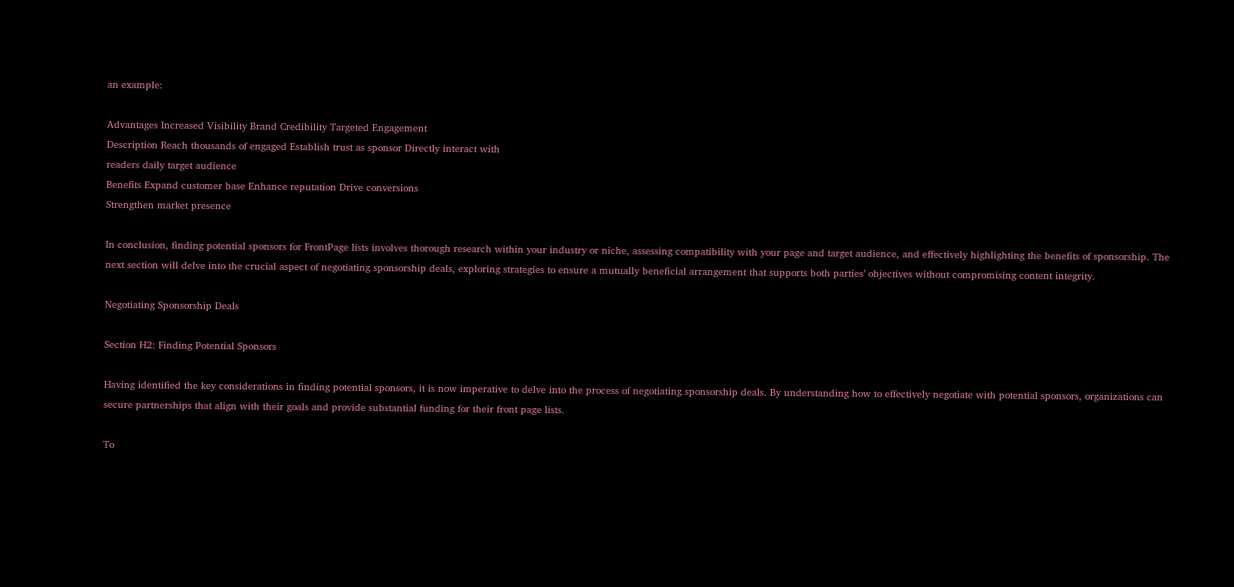an example:

Advantages Increased Visibility Brand Credibility Targeted Engagement
Description Reach thousands of engaged Establish trust as sponsor Directly interact with
readers daily target audience
Benefits Expand customer base Enhance reputation Drive conversions
Strengthen market presence

In conclusion, finding potential sponsors for FrontPage lists involves thorough research within your industry or niche, assessing compatibility with your page and target audience, and effectively highlighting the benefits of sponsorship. The next section will delve into the crucial aspect of negotiating sponsorship deals, exploring strategies to ensure a mutually beneficial arrangement that supports both parties’ objectives without compromising content integrity.

Negotiating Sponsorship Deals

Section H2: Finding Potential Sponsors

Having identified the key considerations in finding potential sponsors, it is now imperative to delve into the process of negotiating sponsorship deals. By understanding how to effectively negotiate with potential sponsors, organizations can secure partnerships that align with their goals and provide substantial funding for their front page lists.

To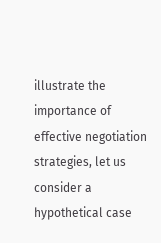illustrate the importance of effective negotiation strategies, let us consider a hypothetical case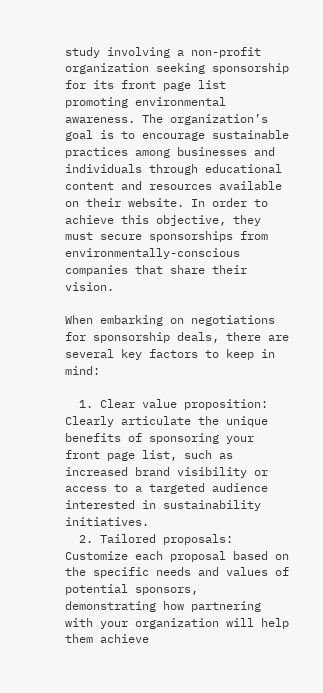study involving a non-profit organization seeking sponsorship for its front page list promoting environmental awareness. The organization’s goal is to encourage sustainable practices among businesses and individuals through educational content and resources available on their website. In order to achieve this objective, they must secure sponsorships from environmentally-conscious companies that share their vision.

When embarking on negotiations for sponsorship deals, there are several key factors to keep in mind:

  1. Clear value proposition: Clearly articulate the unique benefits of sponsoring your front page list, such as increased brand visibility or access to a targeted audience interested in sustainability initiatives.
  2. Tailored proposals: Customize each proposal based on the specific needs and values of potential sponsors, demonstrating how partnering with your organization will help them achieve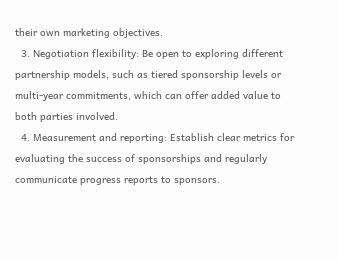their own marketing objectives.
  3. Negotiation flexibility: Be open to exploring different partnership models, such as tiered sponsorship levels or multi-year commitments, which can offer added value to both parties involved.
  4. Measurement and reporting: Establish clear metrics for evaluating the success of sponsorships and regularly communicate progress reports to sponsors.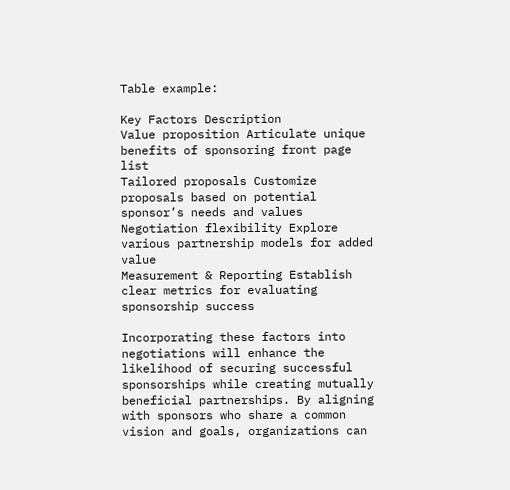Table example:

Key Factors Description
Value proposition Articulate unique benefits of sponsoring front page list
Tailored proposals Customize proposals based on potential sponsor’s needs and values
Negotiation flexibility Explore various partnership models for added value
Measurement & Reporting Establish clear metrics for evaluating sponsorship success

Incorporating these factors into negotiations will enhance the likelihood of securing successful sponsorships while creating mutually beneficial partnerships. By aligning with sponsors who share a common vision and goals, organizations can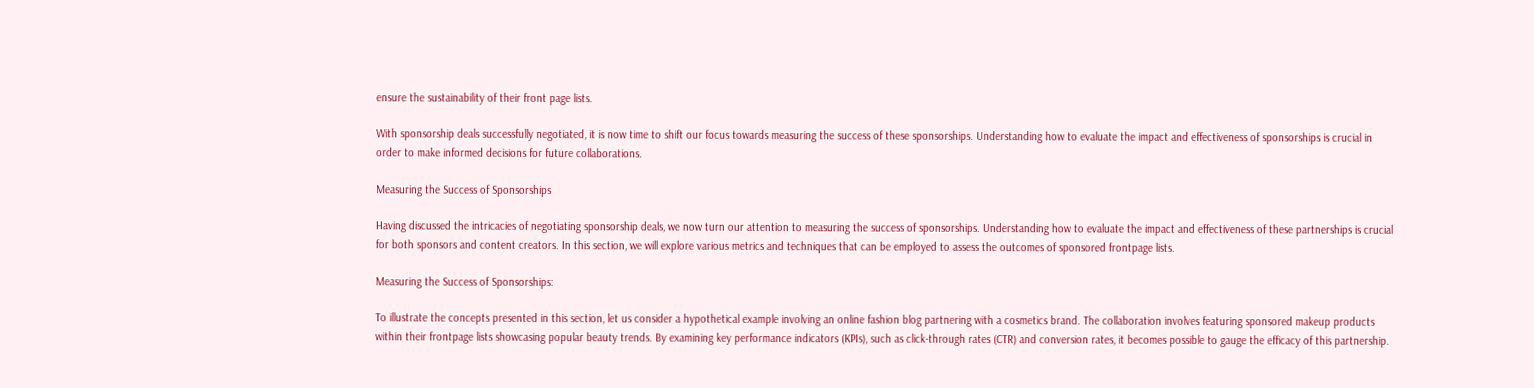ensure the sustainability of their front page lists.

With sponsorship deals successfully negotiated, it is now time to shift our focus towards measuring the success of these sponsorships. Understanding how to evaluate the impact and effectiveness of sponsorships is crucial in order to make informed decisions for future collaborations.

Measuring the Success of Sponsorships

Having discussed the intricacies of negotiating sponsorship deals, we now turn our attention to measuring the success of sponsorships. Understanding how to evaluate the impact and effectiveness of these partnerships is crucial for both sponsors and content creators. In this section, we will explore various metrics and techniques that can be employed to assess the outcomes of sponsored frontpage lists.

Measuring the Success of Sponsorships:

To illustrate the concepts presented in this section, let us consider a hypothetical example involving an online fashion blog partnering with a cosmetics brand. The collaboration involves featuring sponsored makeup products within their frontpage lists showcasing popular beauty trends. By examining key performance indicators (KPIs), such as click-through rates (CTR) and conversion rates, it becomes possible to gauge the efficacy of this partnership.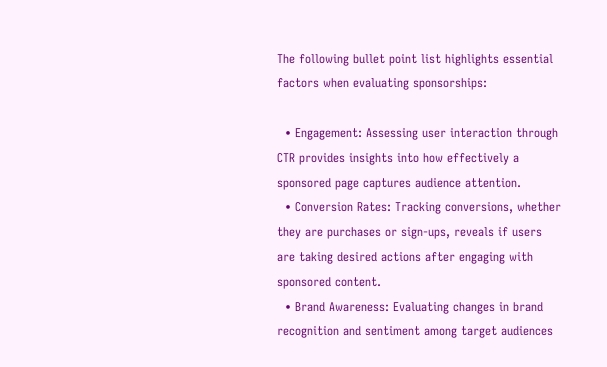The following bullet point list highlights essential factors when evaluating sponsorships:

  • Engagement: Assessing user interaction through CTR provides insights into how effectively a sponsored page captures audience attention.
  • Conversion Rates: Tracking conversions, whether they are purchases or sign-ups, reveals if users are taking desired actions after engaging with sponsored content.
  • Brand Awareness: Evaluating changes in brand recognition and sentiment among target audiences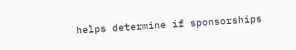helps determine if sponsorships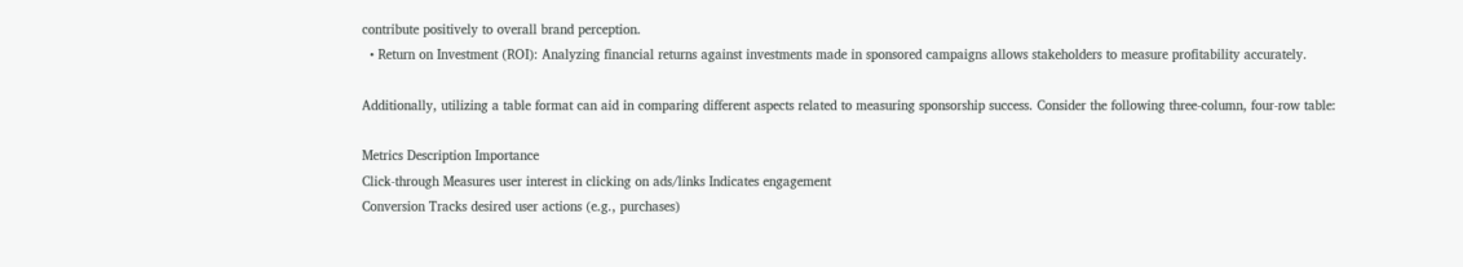contribute positively to overall brand perception.
  • Return on Investment (ROI): Analyzing financial returns against investments made in sponsored campaigns allows stakeholders to measure profitability accurately.

Additionally, utilizing a table format can aid in comparing different aspects related to measuring sponsorship success. Consider the following three-column, four-row table:

Metrics Description Importance
Click-through Measures user interest in clicking on ads/links Indicates engagement
Conversion Tracks desired user actions (e.g., purchases)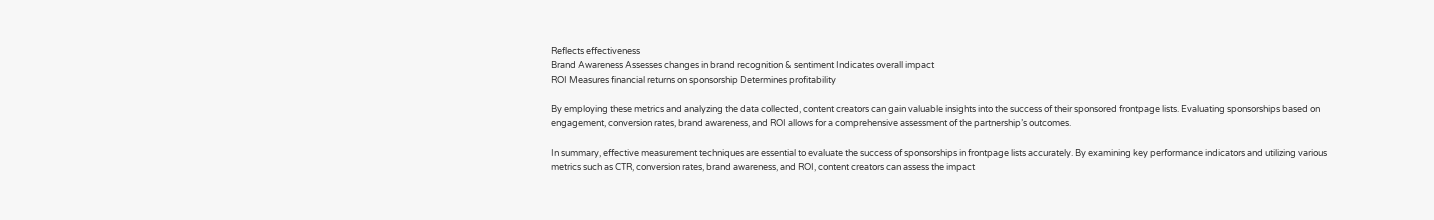Reflects effectiveness
Brand Awareness Assesses changes in brand recognition & sentiment Indicates overall impact
ROI Measures financial returns on sponsorship Determines profitability

By employing these metrics and analyzing the data collected, content creators can gain valuable insights into the success of their sponsored frontpage lists. Evaluating sponsorships based on engagement, conversion rates, brand awareness, and ROI allows for a comprehensive assessment of the partnership’s outcomes.

In summary, effective measurement techniques are essential to evaluate the success of sponsorships in frontpage lists accurately. By examining key performance indicators and utilizing various metrics such as CTR, conversion rates, brand awareness, and ROI, content creators can assess the impact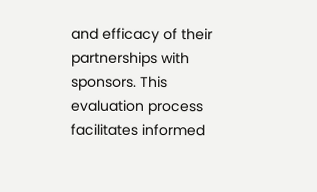and efficacy of their partnerships with sponsors. This evaluation process facilitates informed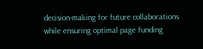decision-making for future collaborations while ensuring optimal page funding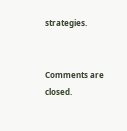strategies.


Comments are closed.